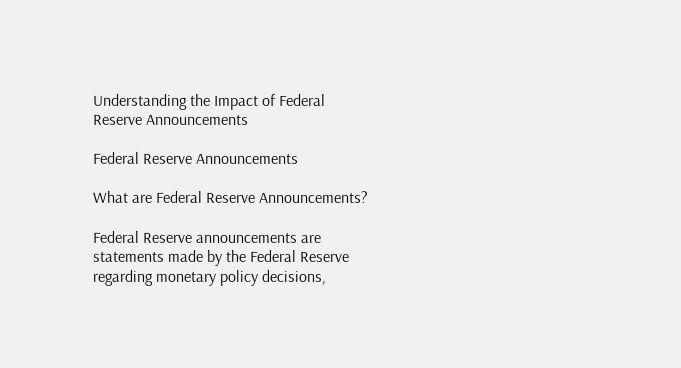Understanding the Impact of Federal Reserve Announcements

Federal Reserve Announcements

What are Federal Reserve Announcements?

Federal Reserve announcements are statements made by the Federal Reserve regarding monetary policy decisions,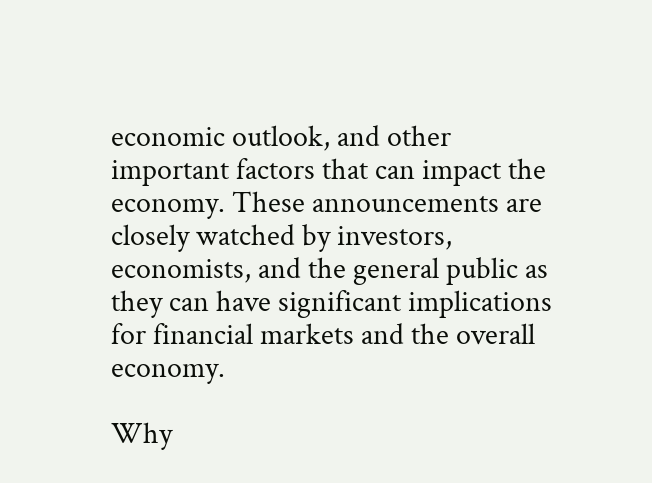economic outlook, and other important factors that can impact the economy. These announcements are closely watched by investors, economists, and the general public as they can have significant implications for financial markets and the overall economy.

Why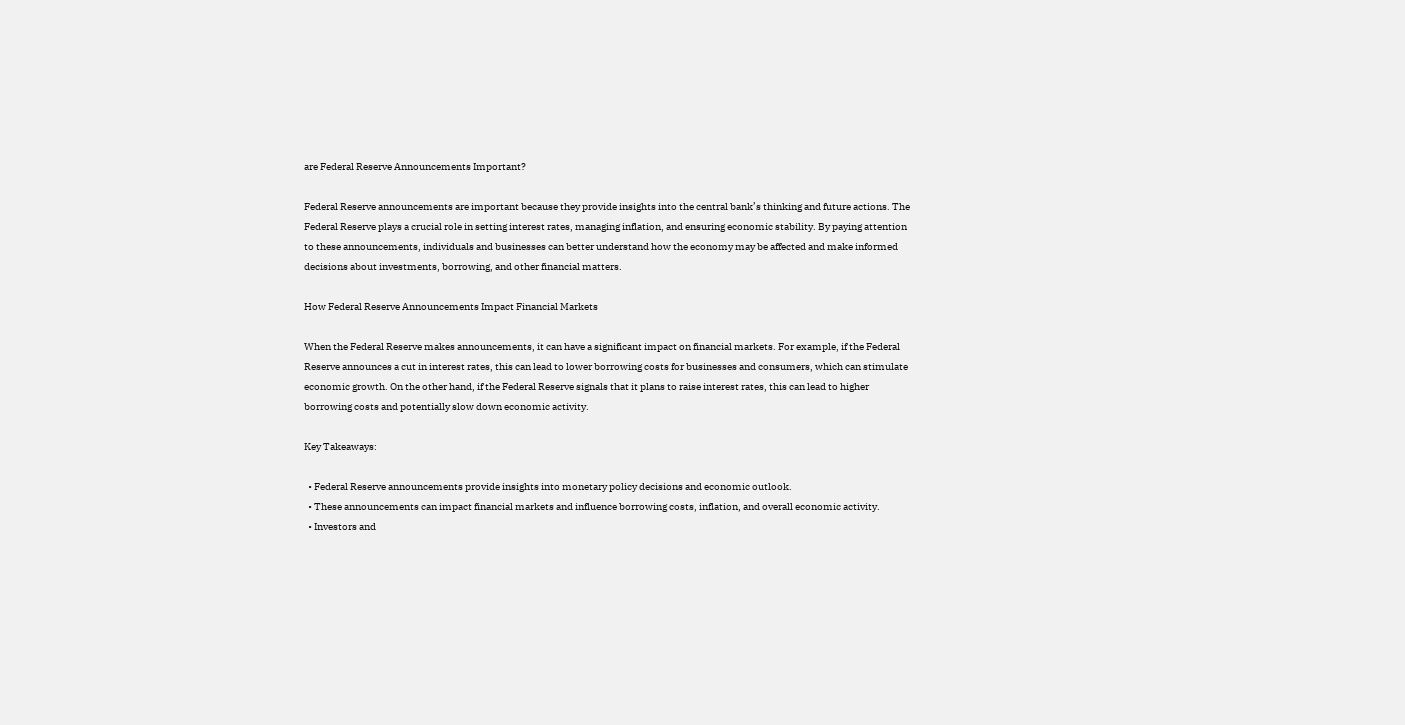are Federal Reserve Announcements Important?

Federal Reserve announcements are important because they provide insights into the central bank’s thinking and future actions. The Federal Reserve plays a crucial role in setting interest rates, managing inflation, and ensuring economic stability. By paying attention to these announcements, individuals and businesses can better understand how the economy may be affected and make informed decisions about investments, borrowing, and other financial matters.

How Federal Reserve Announcements Impact Financial Markets

When the Federal Reserve makes announcements, it can have a significant impact on financial markets. For example, if the Federal Reserve announces a cut in interest rates, this can lead to lower borrowing costs for businesses and consumers, which can stimulate economic growth. On the other hand, if the Federal Reserve signals that it plans to raise interest rates, this can lead to higher borrowing costs and potentially slow down economic activity.

Key Takeaways:

  • Federal Reserve announcements provide insights into monetary policy decisions and economic outlook.
  • These announcements can impact financial markets and influence borrowing costs, inflation, and overall economic activity.
  • Investors and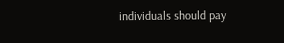individuals should pay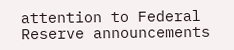attention to Federal Reserve announcements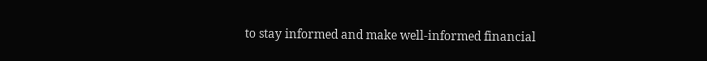to stay informed and make well-informed financial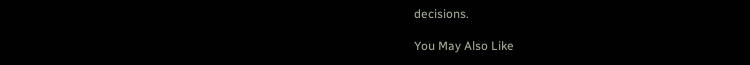decisions.

You May Also Like